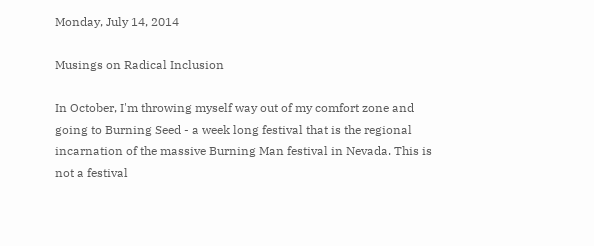Monday, July 14, 2014

Musings on Radical Inclusion

In October, I'm throwing myself way out of my comfort zone and going to Burning Seed - a week long festival that is the regional incarnation of the massive Burning Man festival in Nevada. This is not a festival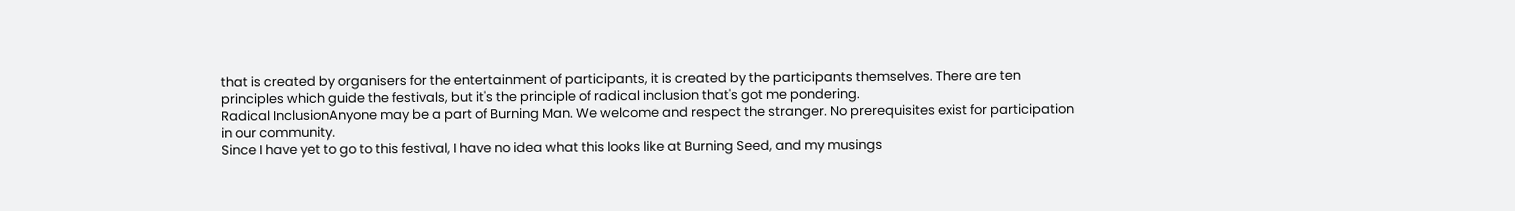that is created by organisers for the entertainment of participants, it is created by the participants themselves. There are ten principles which guide the festivals, but it's the principle of radical inclusion that's got me pondering.
Radical InclusionAnyone may be a part of Burning Man. We welcome and respect the stranger. No prerequisites exist for participation in our community.
Since I have yet to go to this festival, I have no idea what this looks like at Burning Seed, and my musings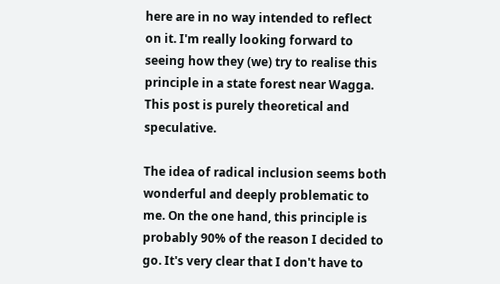here are in no way intended to reflect on it. I'm really looking forward to seeing how they (we) try to realise this principle in a state forest near Wagga. This post is purely theoretical and speculative.

The idea of radical inclusion seems both wonderful and deeply problematic to me. On the one hand, this principle is probably 90% of the reason I decided to go. It's very clear that I don't have to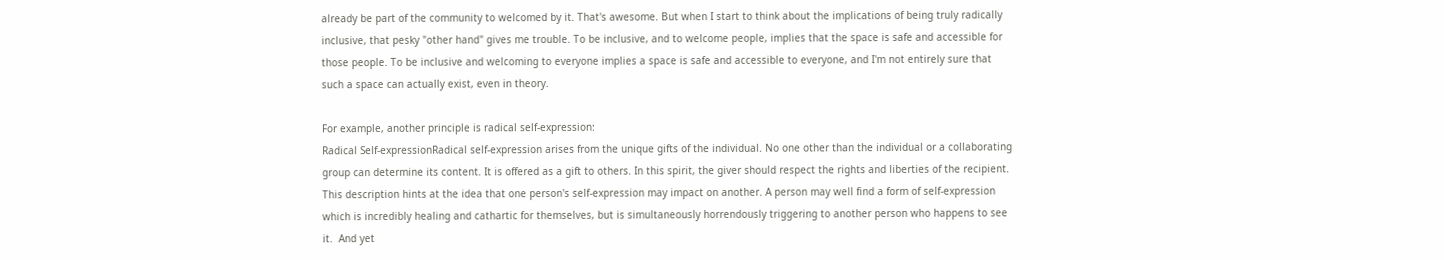already be part of the community to welcomed by it. That's awesome. But when I start to think about the implications of being truly radically inclusive, that pesky "other hand" gives me trouble. To be inclusive, and to welcome people, implies that the space is safe and accessible for those people. To be inclusive and welcoming to everyone implies a space is safe and accessible to everyone, and I'm not entirely sure that such a space can actually exist, even in theory.

For example, another principle is radical self-expression:
Radical Self-expressionRadical self-expression arises from the unique gifts of the individual. No one other than the individual or a collaborating group can determine its content. It is offered as a gift to others. In this spirit, the giver should respect the rights and liberties of the recipient.
This description hints at the idea that one person's self-expression may impact on another. A person may well find a form of self-expression which is incredibly healing and cathartic for themselves, but is simultaneously horrendously triggering to another person who happens to see it.  And yet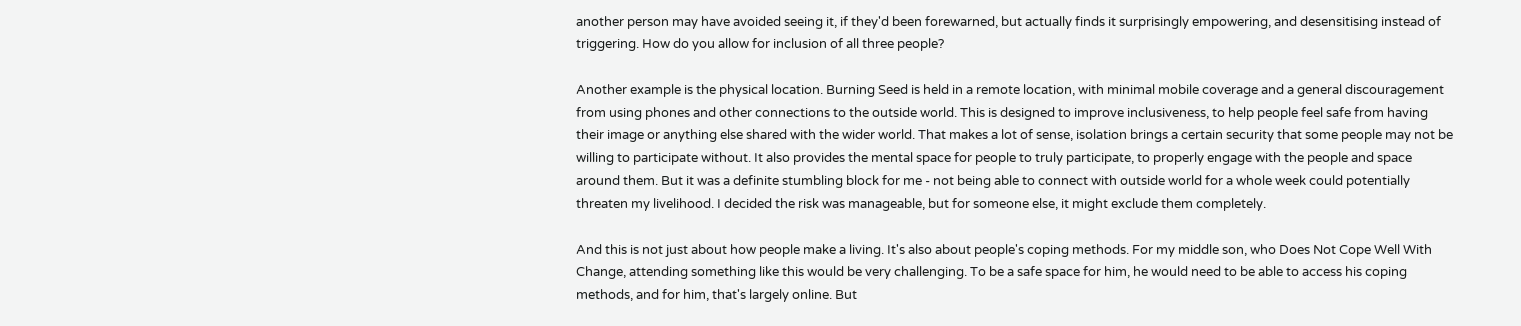another person may have avoided seeing it, if they'd been forewarned, but actually finds it surprisingly empowering, and desensitising instead of triggering. How do you allow for inclusion of all three people?

Another example is the physical location. Burning Seed is held in a remote location, with minimal mobile coverage and a general discouragement from using phones and other connections to the outside world. This is designed to improve inclusiveness, to help people feel safe from having their image or anything else shared with the wider world. That makes a lot of sense, isolation brings a certain security that some people may not be willing to participate without. It also provides the mental space for people to truly participate, to properly engage with the people and space around them. But it was a definite stumbling block for me - not being able to connect with outside world for a whole week could potentially threaten my livelihood. I decided the risk was manageable, but for someone else, it might exclude them completely.

And this is not just about how people make a living. It's also about people's coping methods. For my middle son, who Does Not Cope Well With Change, attending something like this would be very challenging. To be a safe space for him, he would need to be able to access his coping methods, and for him, that's largely online. But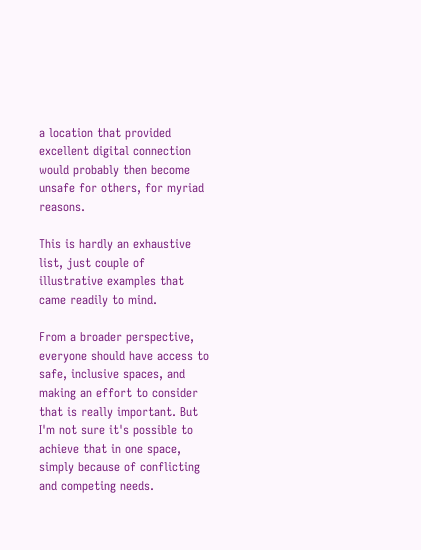a location that provided excellent digital connection would probably then become unsafe for others, for myriad reasons.

This is hardly an exhaustive list, just couple of illustrative examples that came readily to mind.

From a broader perspective, everyone should have access to safe, inclusive spaces, and making an effort to consider that is really important. But I'm not sure it's possible to achieve that in one space, simply because of conflicting and competing needs.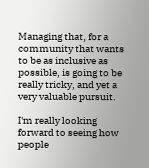Managing that, for a community that wants to be as inclusive as possible, is going to be really tricky, and yet a very valuable pursuit.

I'm really looking forward to seeing how people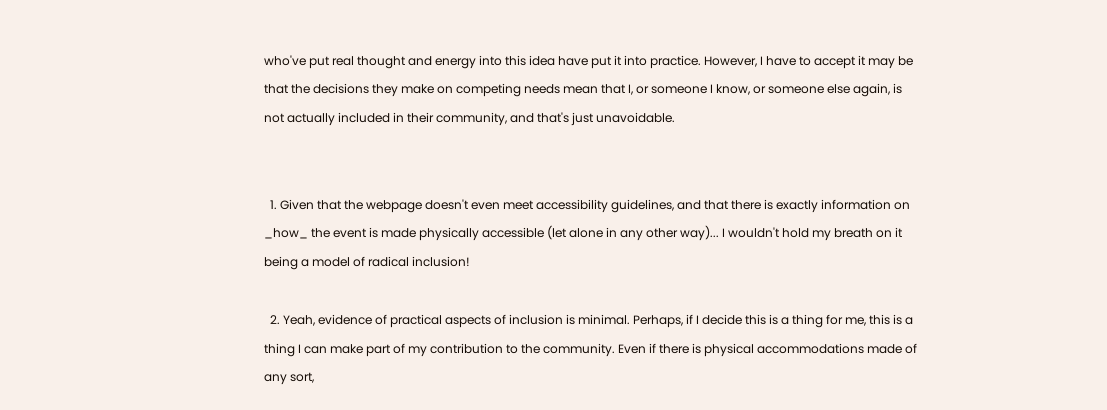who've put real thought and energy into this idea have put it into practice. However, I have to accept it may be that the decisions they make on competing needs mean that I, or someone I know, or someone else again, is not actually included in their community, and that's just unavoidable.


  1. Given that the webpage doesn't even meet accessibility guidelines, and that there is exactly information on _how_ the event is made physically accessible (let alone in any other way)... I wouldn't hold my breath on it being a model of radical inclusion!

  2. Yeah, evidence of practical aspects of inclusion is minimal. Perhaps, if I decide this is a thing for me, this is a thing I can make part of my contribution to the community. Even if there is physical accommodations made of any sort,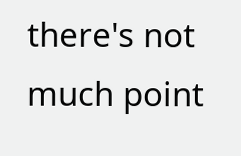there's not much point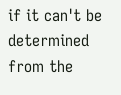if it can't be determined from the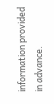information provided in advance.